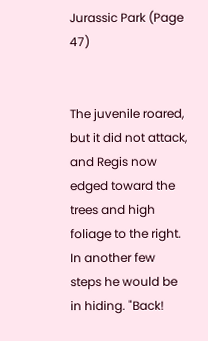Jurassic Park (Page 47)


The juvenile roared, but it did not attack, and Regis now edged toward the trees and high foliage to the right. In another few steps he would be in hiding. "Back!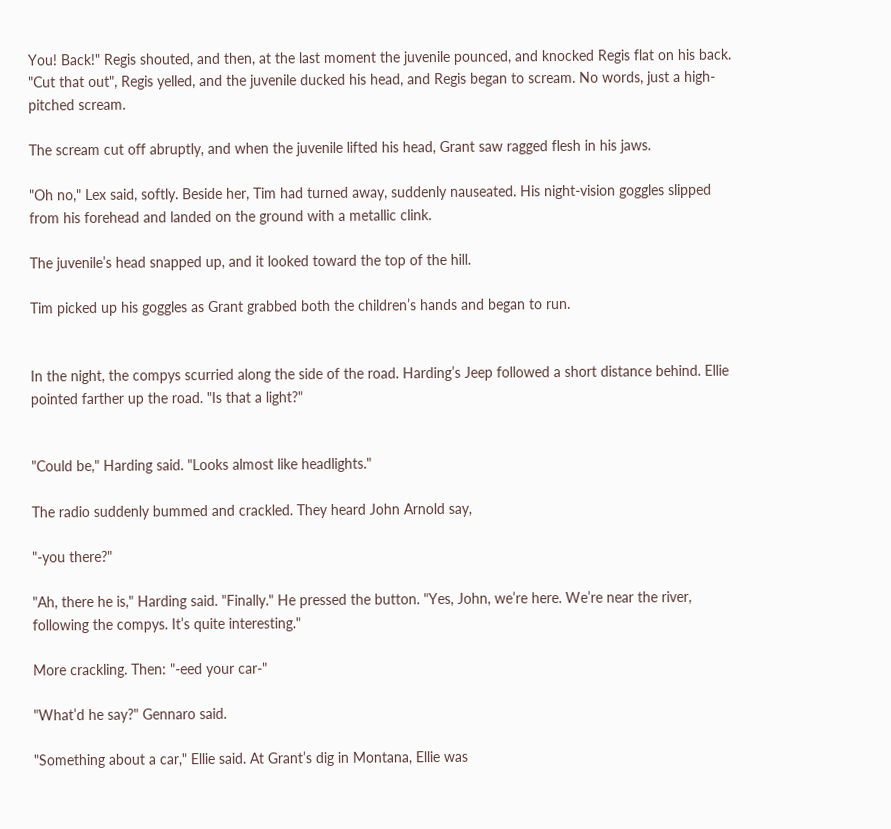You! Back!" Regis shouted, and then, at the last moment the juvenile pounced, and knocked Regis flat on his back. "Cut that out", Regis yelled, and the juvenile ducked his head, and Regis began to scream. No words, just a high-pitched scream.

The scream cut off abruptly, and when the juvenile lifted his head, Grant saw ragged flesh in his jaws.

"Oh no," Lex said, softly. Beside her, Tim had turned away, suddenly nauseated. His night-vision goggles slipped from his forehead and landed on the ground with a metallic clink.

The juvenile’s head snapped up, and it looked toward the top of the hill.

Tim picked up his goggles as Grant grabbed both the children’s hands and began to run.


In the night, the compys scurried along the side of the road. Harding’s Jeep followed a short distance behind. Ellie pointed farther up the road. "Is that a light?"


"Could be," Harding said. "Looks almost like headlights."

The radio suddenly bummed and crackled. They heard John Arnold say,

"-you there?"

"Ah, there he is," Harding said. "Finally." He pressed the button. "Yes, John, we’re here. We’re near the river, following the compys. It’s quite interesting."

More crackling. Then: "-eed your car-"

"What’d he say?" Gennaro said.

"Something about a car," Ellie said. At Grant’s dig in Montana, Ellie was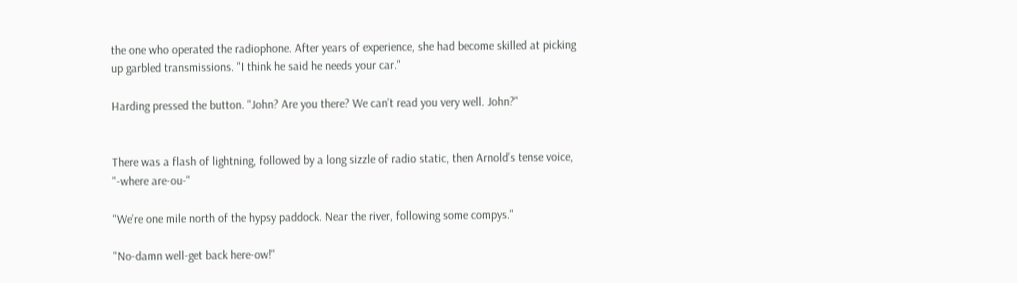the one who operated the radiophone. After years of experience, she had become skilled at picking up garbled transmissions. "I think he said he needs your car."

Harding pressed the button. "John? Are you there? We can’t read you very well. John?"


There was a flash of lightning, followed by a long sizzle of radio static, then Arnold’s tense voice, "-where are-ou-"

"We’re one mile north of the hypsy paddock. Near the river, following some compys."

"No-damn well-get back here-ow!"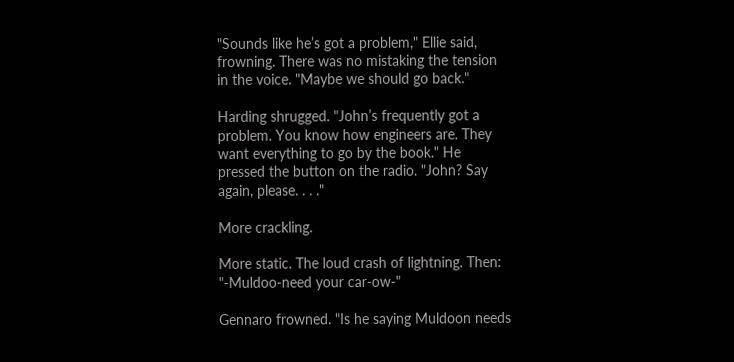"Sounds like he’s got a problem," Ellie said, frowning. There was no mistaking the tension in the voice. "Maybe we should go back."

Harding shrugged. "John’s frequently got a problem. You know how engineers are. They want everything to go by the book." He pressed the button on the radio. "John? Say again, please. . . ."

More crackling.

More static. The loud crash of lightning. Then: "-Muldoo-need your car-ow-"

Gennaro frowned. "Is he saying Muldoon needs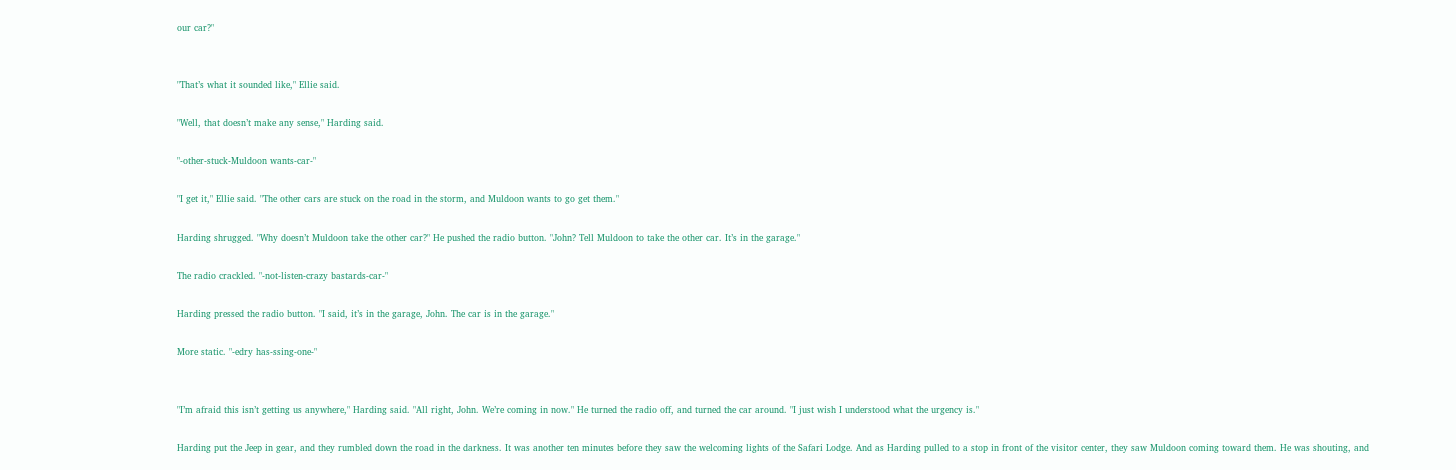our car?"


"That’s what it sounded like," Ellie said.

"Well, that doesn’t make any sense," Harding said.

"-other-stuck-Muldoon wants-car-"

"I get it," Ellie said. "The other cars are stuck on the road in the storm, and Muldoon wants to go get them."

Harding shrugged. "Why doesn’t Muldoon take the other car?" He pushed the radio button. "John? Tell Muldoon to take the other car. It’s in the garage."

The radio crackled. "-not-listen-crazy bastards-car-"

Harding pressed the radio button. "I said, it’s in the garage, John. The car is in the garage."

More static. "-edry has-ssing-one-"


"I’m afraid this isn’t getting us anywhere," Harding said. "All right, John. We’re coming in now." He turned the radio off, and turned the car around. "I just wish I understood what the urgency is."

Harding put the Jeep in gear, and they rumbled down the road in the darkness. It was another ten minutes before they saw the welcoming lights of the Safari Lodge. And as Harding pulled to a stop in front of the visitor center, they saw Muldoon coming toward them. He was shouting, and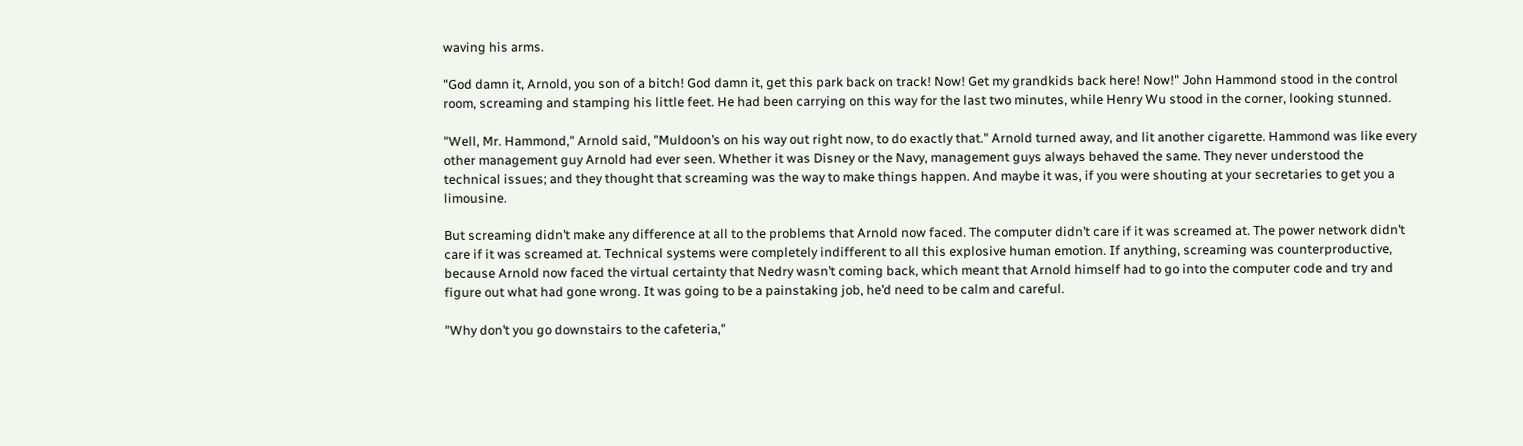waving his arms.

"God damn it, Arnold, you son of a bitch! God damn it, get this park back on track! Now! Get my grandkids back here! Now!" John Hammond stood in the control room, screaming and stamping his little feet. He had been carrying on this way for the last two minutes, while Henry Wu stood in the corner, looking stunned.

"Well, Mr. Hammond," Arnold said, "Muldoon’s on his way out right now, to do exactly that." Arnold turned away, and lit another cigarette. Hammond was like every other management guy Arnold had ever seen. Whether it was Disney or the Navy, management guys always behaved the same. They never understood the technical issues; and they thought that screaming was the way to make things happen. And maybe it was, if you were shouting at your secretaries to get you a limousine.

But screaming didn’t make any difference at all to the problems that Arnold now faced. The computer didn’t care if it was screamed at. The power network didn’t care if it was screamed at. Technical systems were completely indifferent to all this explosive human emotion. If anything, screaming was counterproductive, because Arnold now faced the virtual certainty that Nedry wasn’t coming back, which meant that Arnold himself had to go into the computer code and try and figure out what had gone wrong. It was going to be a painstaking job, he’d need to be calm and careful.

"Why don’t you go downstairs to the cafeteria,"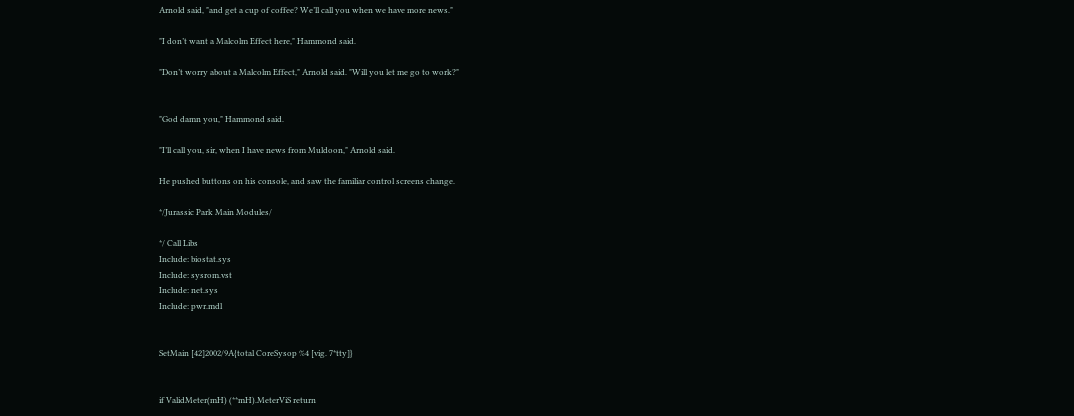Arnold said, "and get a cup of coffee? We’ll call you when we have more news."

"I don’t want a Malcolm Effect here," Hammond said.

"Don’t worry about a Malcolm Effect," Arnold said. "Will you let me go to work?"


"God damn you," Hammond said.

"I’ll call you, sir, when I have news from Muldoon," Arnold said.

He pushed buttons on his console, and saw the familiar control screens change.

*/Jurassic Park Main Modules/

*/ Call Libs
Include: biostat.sys
Include: sysrom.vst
Include: net.sys
Include: pwr.mdl


SetMain [42]2002/9A{total CoreSysop %4 [vig. 7*tty]}


if ValidMeter(mH) (**mH).MeterViS return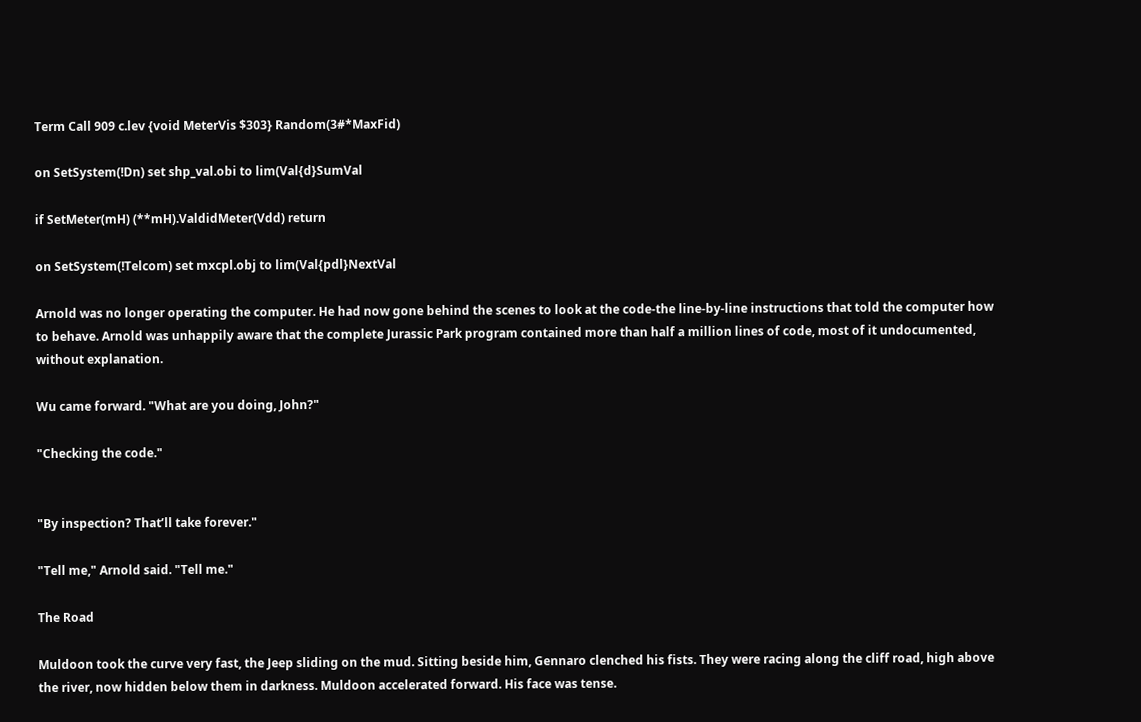Term Call 909 c.lev {void MeterVis $303} Random(3#*MaxFid)

on SetSystem(!Dn) set shp_val.obi to lim(Val{d}SumVal

if SetMeter(mH) (**mH).ValdidMeter(Vdd) return

on SetSystem(!Telcom) set mxcpl.obj to lim(Val{pdl}NextVal

Arnold was no longer operating the computer. He had now gone behind the scenes to look at the code-the line-by-line instructions that told the computer how to behave. Arnold was unhappily aware that the complete Jurassic Park program contained more than half a million lines of code, most of it undocumented, without explanation.

Wu came forward. "What are you doing, John?"

"Checking the code."


"By inspection? That’ll take forever."

"Tell me," Arnold said. "Tell me."

The Road

Muldoon took the curve very fast, the Jeep sliding on the mud. Sitting beside him, Gennaro clenched his fists. They were racing along the cliff road, high above the river, now hidden below them in darkness. Muldoon accelerated forward. His face was tense.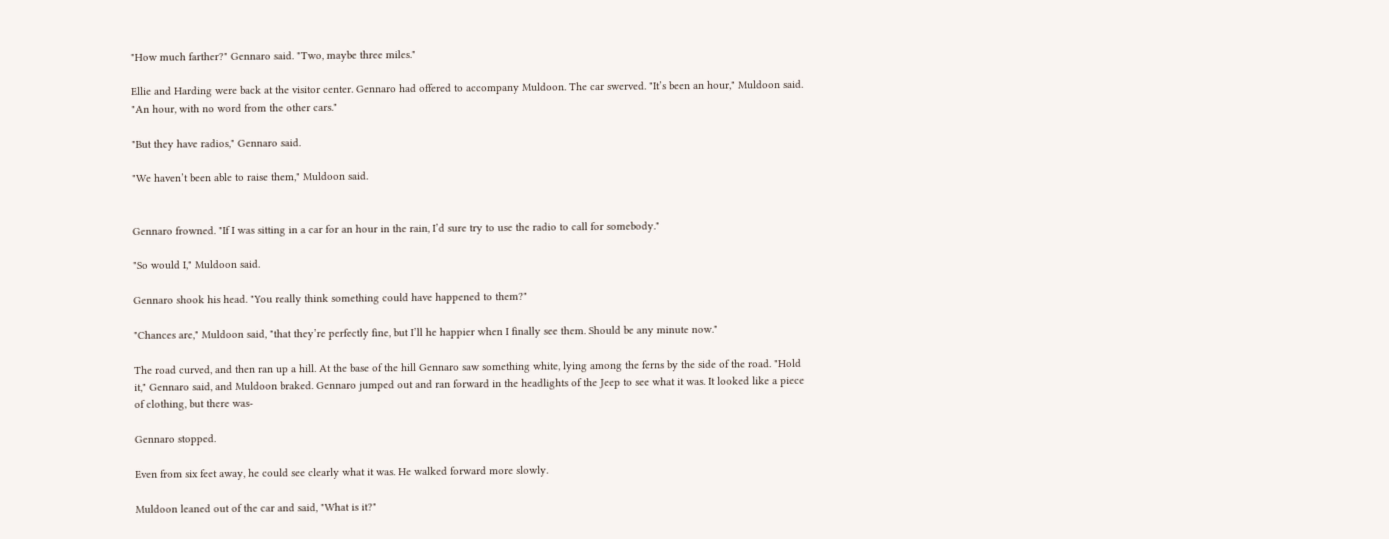"How much farther?" Gennaro said. "Two, maybe three miles."

Ellie and Harding were back at the visitor center. Gennaro had offered to accompany Muldoon. The car swerved. "It’s been an hour," Muldoon said. "An hour, with no word from the other cars."

"But they have radios," Gennaro said.

"We haven’t been able to raise them," Muldoon said.


Gennaro frowned. "If I was sitting in a car for an hour in the rain, I’d sure try to use the radio to call for somebody."

"So would I," Muldoon said.

Gennaro shook his head. "You really think something could have happened to them?"

"Chances are," Muldoon said, "that they’re perfectly fine, but I’ll he happier when I finally see them. Should be any minute now."

The road curved, and then ran up a hill. At the base of the hill Gennaro saw something white, lying among the ferns by the side of the road. "Hold it," Gennaro said, and Muldoon braked. Gennaro jumped out and ran forward in the headlights of the Jeep to see what it was. It looked like a piece of clothing, but there was-

Gennaro stopped.

Even from six feet away, he could see clearly what it was. He walked forward more slowly.

Muldoon leaned out of the car and said, "What is it?"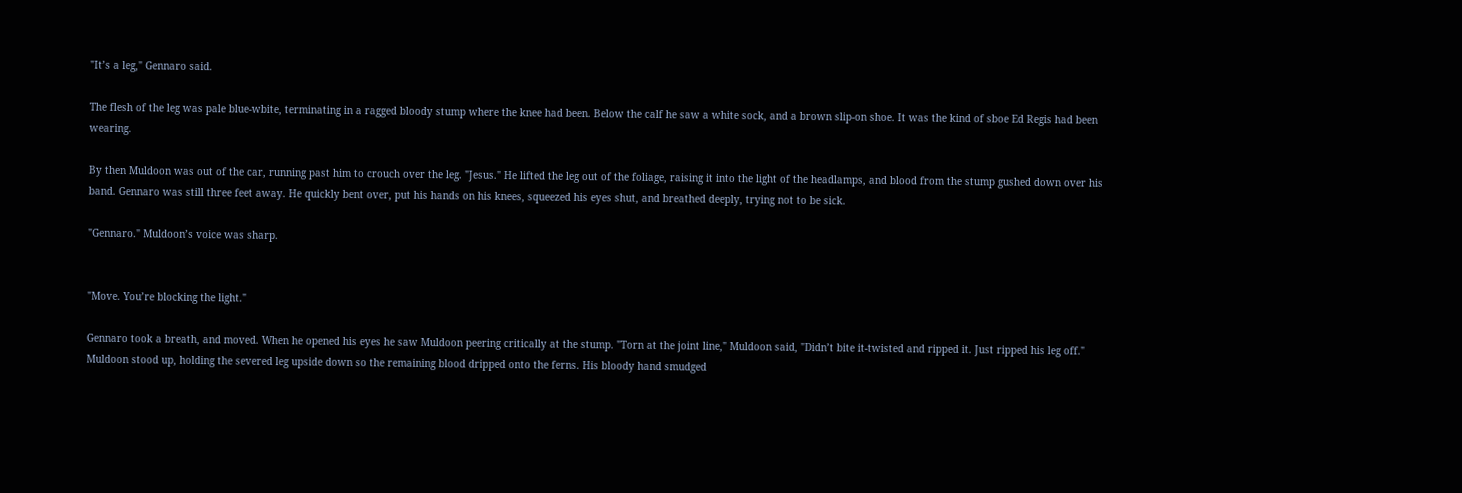"It’s a leg," Gennaro said.

The flesh of the leg was pale blue-wbite, terminating in a ragged bloody stump where the knee had been. Below the calf he saw a white sock, and a brown slip-on shoe. It was the kind of sboe Ed Regis had been wearing.

By then Muldoon was out of the car, running past him to crouch over the leg. "Jesus." He lifted the leg out of the foliage, raising it into the light of the headlamps, and blood from the stump gushed down over his band. Gennaro was still three feet away. He quickly bent over, put his hands on his knees, squeezed his eyes shut, and breathed deeply, trying not to be sick.

"Gennaro." Muldoon’s voice was sharp.


"Move. You’re blocking the light."

Gennaro took a breath, and moved. When he opened his eyes he saw Muldoon peering critically at the stump. "Torn at the joint line," Muldoon said, "Didn’t bite it-twisted and ripped it. Just ripped his leg off." Muldoon stood up, holding the severed leg upside down so the remaining blood dripped onto the ferns. His bloody hand smudged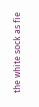the white sock as fie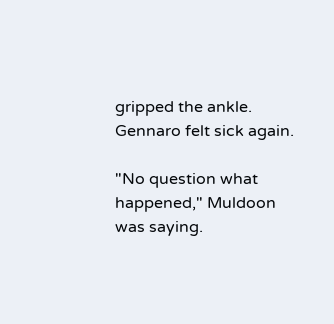gripped the ankle. Gennaro felt sick again.

"No question what happened," Muldoon was saying.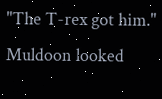"The T-rex got him." Muldoon looked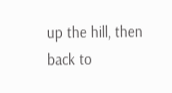up the hill, then back to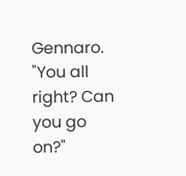Gennaro. "You all right? Can you go on?"